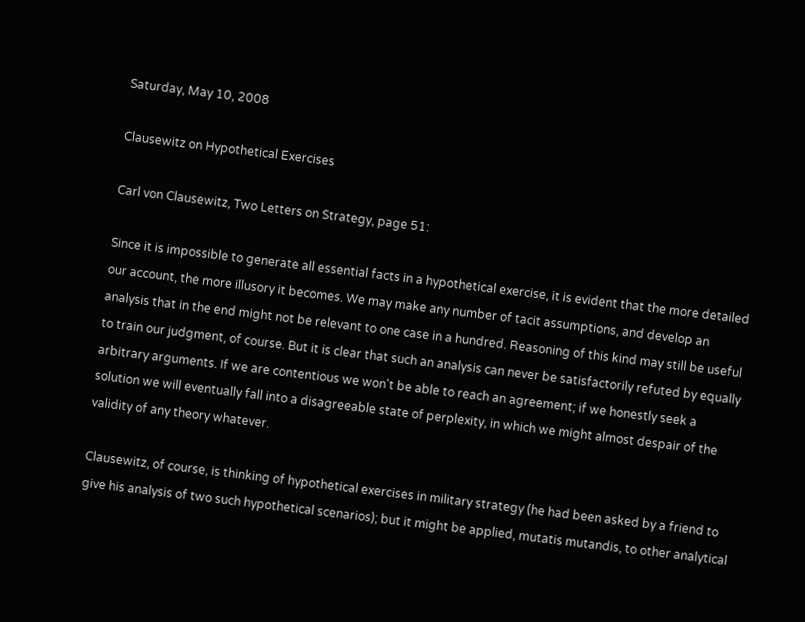Saturday, May 10, 2008

Clausewitz on Hypothetical Exercises

Carl von Clausewitz, Two Letters on Strategy, page 51:

Since it is impossible to generate all essential facts in a hypothetical exercise, it is evident that the more detailed our account, the more illusory it becomes. We may make any number of tacit assumptions, and develop an analysis that in the end might not be relevant to one case in a hundred. Reasoning of this kind may still be useful to train our judgment, of course. But it is clear that such an analysis can never be satisfactorily refuted by equally arbitrary arguments. If we are contentious we won't be able to reach an agreement; if we honestly seek a solution we will eventually fall into a disagreeable state of perplexity, in which we might almost despair of the validity of any theory whatever.

Clausewitz, of course, is thinking of hypothetical exercises in military strategy (he had been asked by a friend to give his analysis of two such hypothetical scenarios); but it might be applied, mutatis mutandis, to other analytical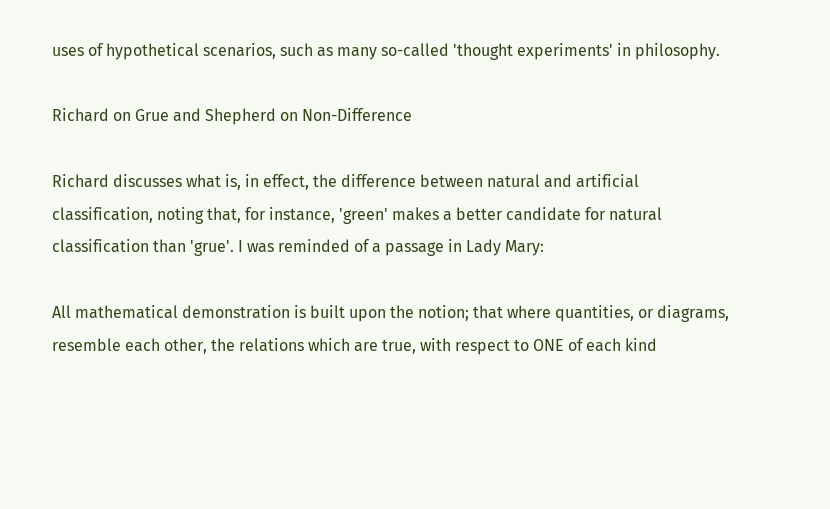uses of hypothetical scenarios, such as many so-called 'thought experiments' in philosophy.

Richard on Grue and Shepherd on Non-Difference

Richard discusses what is, in effect, the difference between natural and artificial classification, noting that, for instance, 'green' makes a better candidate for natural classification than 'grue'. I was reminded of a passage in Lady Mary:

All mathematical demonstration is built upon the notion; that where quantities, or diagrams, resemble each other, the relations which are true, with respect to ONE of each kind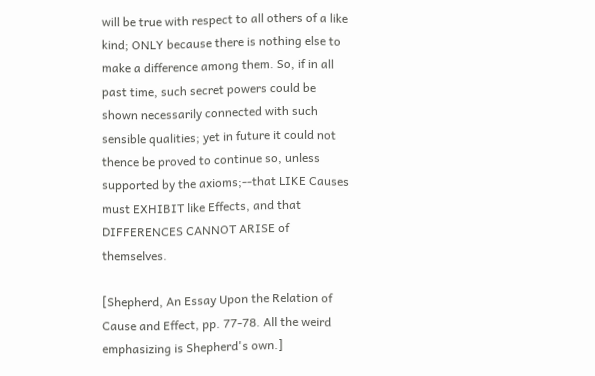will be true with respect to all others of a like kind; ONLY because there is nothing else to make a difference among them. So, if in all past time, such secret powers could be shown necessarily connected with such sensible qualities; yet in future it could not thence be proved to continue so, unless supported by the axioms;--that LIKE Causes must EXHIBIT like Effects, and that DIFFERENCES CANNOT ARISE of themselves.

[Shepherd, An Essay Upon the Relation of Cause and Effect, pp. 77-78. All the weird emphasizing is Shepherd's own.]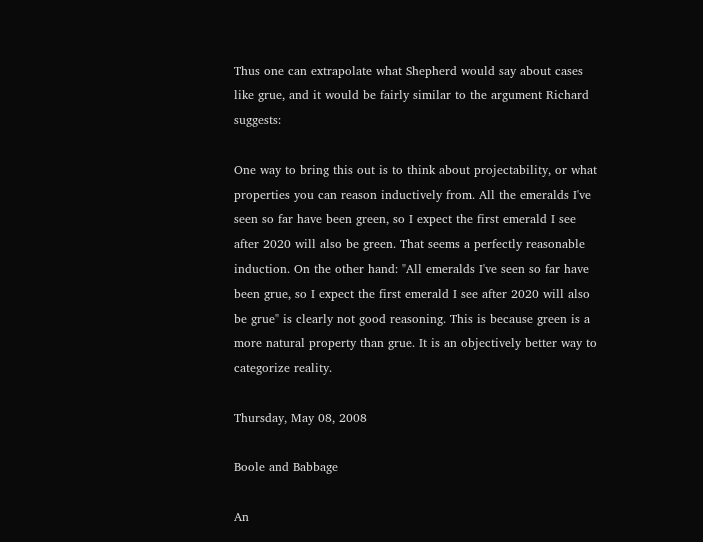Thus one can extrapolate what Shepherd would say about cases like grue, and it would be fairly similar to the argument Richard suggests:

One way to bring this out is to think about projectability, or what properties you can reason inductively from. All the emeralds I've seen so far have been green, so I expect the first emerald I see after 2020 will also be green. That seems a perfectly reasonable induction. On the other hand: "All emeralds I've seen so far have been grue, so I expect the first emerald I see after 2020 will also be grue" is clearly not good reasoning. This is because green is a more natural property than grue. It is an objectively better way to categorize reality.

Thursday, May 08, 2008

Boole and Babbage

An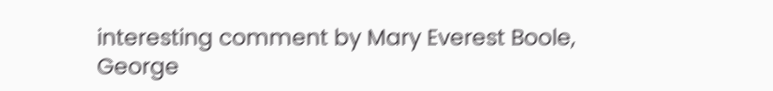interesting comment by Mary Everest Boole, George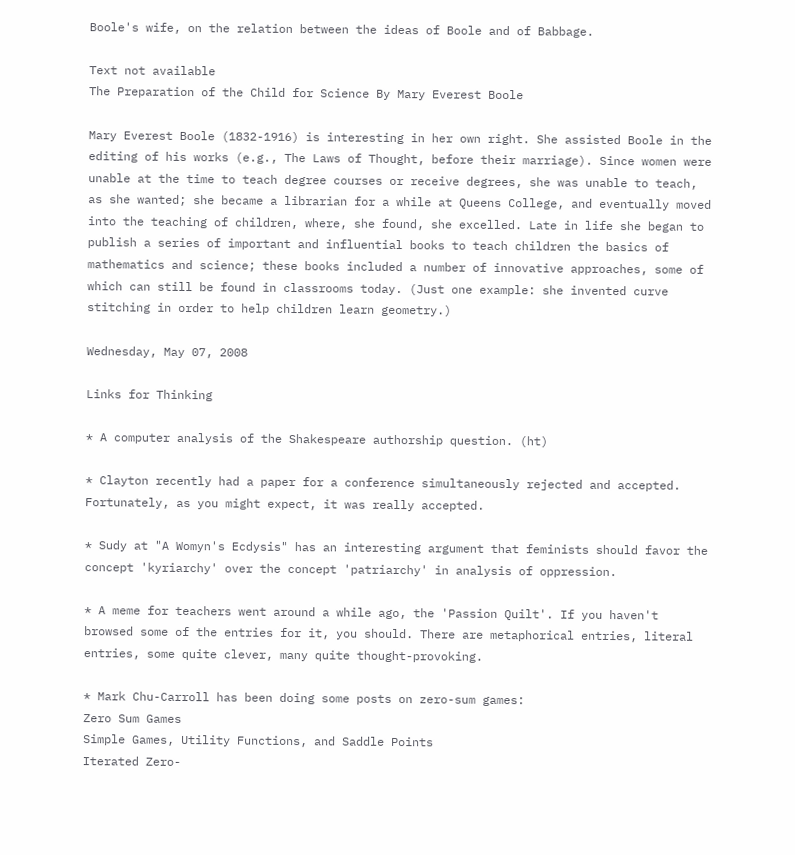Boole's wife, on the relation between the ideas of Boole and of Babbage.

Text not available
The Preparation of the Child for Science By Mary Everest Boole

Mary Everest Boole (1832-1916) is interesting in her own right. She assisted Boole in the editing of his works (e.g., The Laws of Thought, before their marriage). Since women were unable at the time to teach degree courses or receive degrees, she was unable to teach, as she wanted; she became a librarian for a while at Queens College, and eventually moved into the teaching of children, where, she found, she excelled. Late in life she began to publish a series of important and influential books to teach children the basics of mathematics and science; these books included a number of innovative approaches, some of which can still be found in classrooms today. (Just one example: she invented curve stitching in order to help children learn geometry.)

Wednesday, May 07, 2008

Links for Thinking

* A computer analysis of the Shakespeare authorship question. (ht)

* Clayton recently had a paper for a conference simultaneously rejected and accepted. Fortunately, as you might expect, it was really accepted.

* Sudy at "A Womyn's Ecdysis" has an interesting argument that feminists should favor the concept 'kyriarchy' over the concept 'patriarchy' in analysis of oppression.

* A meme for teachers went around a while ago, the 'Passion Quilt'. If you haven't browsed some of the entries for it, you should. There are metaphorical entries, literal entries, some quite clever, many quite thought-provoking.

* Mark Chu-Carroll has been doing some posts on zero-sum games:
Zero Sum Games
Simple Games, Utility Functions, and Saddle Points
Iterated Zero-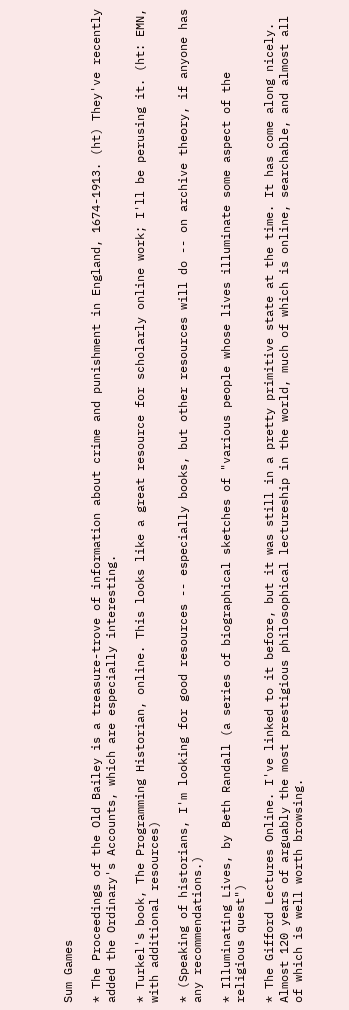Sum Games

* The Proceedings of the Old Bailey is a treasure-trove of information about crime and punishment in England, 1674-1913. (ht) They've recently added the Ordinary's Accounts, which are especially interesting.

* Turkel's book, The Programming Historian, online. This looks like a great resource for scholarly online work; I'll be perusing it. (ht: EMN, with additional resources)

* (Speaking of historians, I'm looking for good resources -- especially books, but other resources will do -- on archive theory, if anyone has any recommendations.)

* Illuminating Lives, by Beth Randall (a series of biographical sketches of "various people whose lives illuminate some aspect of the religious quest")

* The Gifford Lectures Online. I've linked to it before, but it was still in a pretty primitive state at the time. It has come along nicely. Almost 120 years of arguably the most prestigious philosophical lectureship in the world, much of which is online, searchable, and almost all of which is well worth browsing.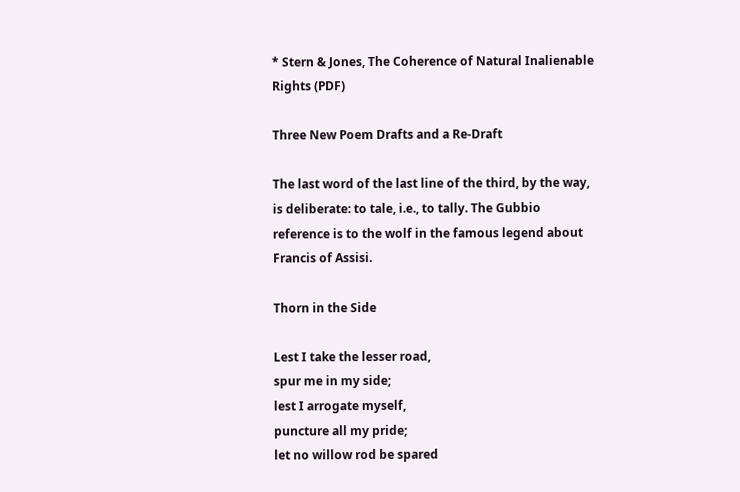* Stern & Jones, The Coherence of Natural Inalienable Rights (PDF)

Three New Poem Drafts and a Re-Draft

The last word of the last line of the third, by the way, is deliberate: to tale, i.e., to tally. The Gubbio reference is to the wolf in the famous legend about Francis of Assisi.

Thorn in the Side

Lest I take the lesser road,
spur me in my side;
lest I arrogate myself,
puncture all my pride;
let no willow rod be spared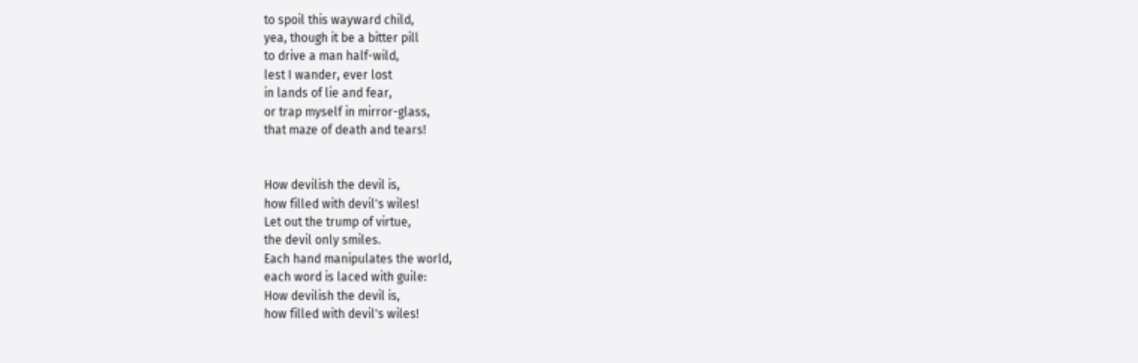to spoil this wayward child,
yea, though it be a bitter pill
to drive a man half-wild,
lest I wander, ever lost
in lands of lie and fear,
or trap myself in mirror-glass,
that maze of death and tears!


How devilish the devil is,
how filled with devil's wiles!
Let out the trump of virtue,
the devil only smiles.
Each hand manipulates the world,
each word is laced with guile:
How devilish the devil is,
how filled with devil's wiles!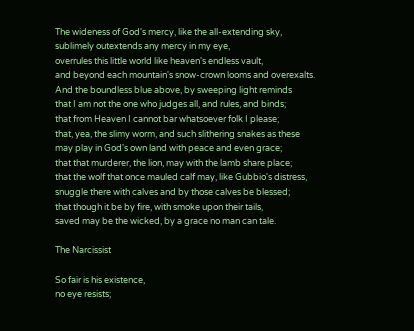The wideness of God's mercy, like the all-extending sky,
sublimely outextends any mercy in my eye,
overrules this little world like heaven's endless vault,
and beyond each mountain's snow-crown looms and overexalts.
And the boundless blue above, by sweeping light reminds
that I am not the one who judges all, and rules, and binds;
that from Heaven I cannot bar whatsoever folk I please;
that, yea, the slimy worm, and such slithering snakes as these
may play in God's own land with peace and even grace;
that that murderer, the lion, may with the lamb share place;
that the wolf that once mauled calf may, like Gubbio's distress,
snuggle there with calves and by those calves be blessed;
that though it be by fire, with smoke upon their tails,
saved may be the wicked, by a grace no man can tale.

The Narcissist

So fair is his existence,
no eye resists;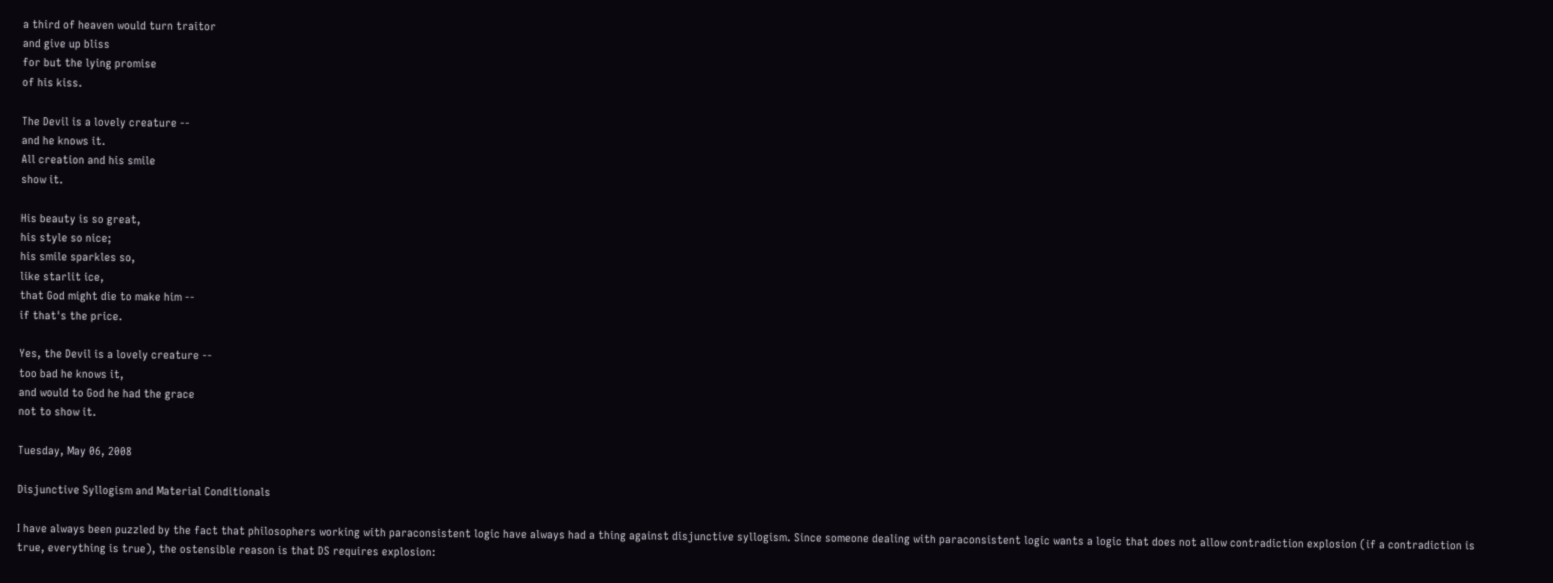a third of heaven would turn traitor
and give up bliss
for but the lying promise
of his kiss.

The Devil is a lovely creature --
and he knows it.
All creation and his smile
show it.

His beauty is so great,
his style so nice;
his smile sparkles so,
like starlit ice,
that God might die to make him --
if that's the price.

Yes, the Devil is a lovely creature --
too bad he knows it,
and would to God he had the grace
not to show it.

Tuesday, May 06, 2008

Disjunctive Syllogism and Material Conditionals

I have always been puzzled by the fact that philosophers working with paraconsistent logic have always had a thing against disjunctive syllogism. Since someone dealing with paraconsistent logic wants a logic that does not allow contradiction explosion (if a contradiction is true, everything is true), the ostensible reason is that DS requires explosion: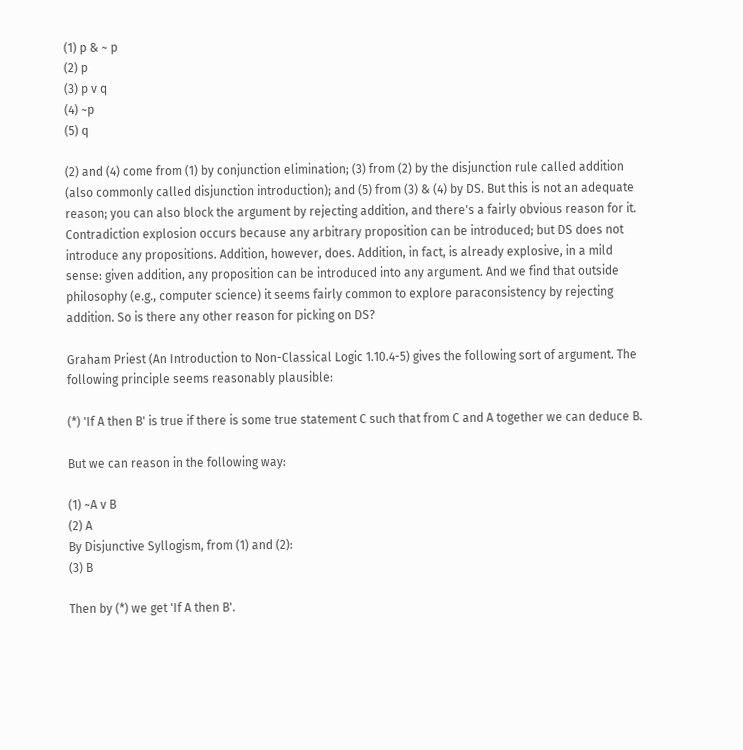(1) p & ~ p
(2) p
(3) p v q
(4) ~p
(5) q

(2) and (4) come from (1) by conjunction elimination; (3) from (2) by the disjunction rule called addition (also commonly called disjunction introduction); and (5) from (3) & (4) by DS. But this is not an adequate reason; you can also block the argument by rejecting addition, and there's a fairly obvious reason for it. Contradiction explosion occurs because any arbitrary proposition can be introduced; but DS does not introduce any propositions. Addition, however, does. Addition, in fact, is already explosive, in a mild sense: given addition, any proposition can be introduced into any argument. And we find that outside philosophy (e.g., computer science) it seems fairly common to explore paraconsistency by rejecting addition. So is there any other reason for picking on DS?

Graham Priest (An Introduction to Non-Classical Logic 1.10.4-5) gives the following sort of argument. The following principle seems reasonably plausible:

(*) 'If A then B' is true if there is some true statement C such that from C and A together we can deduce B.

But we can reason in the following way:

(1) ~A v B
(2) A
By Disjunctive Syllogism, from (1) and (2):
(3) B

Then by (*) we get 'If A then B'.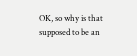OK, so why is that supposed to be an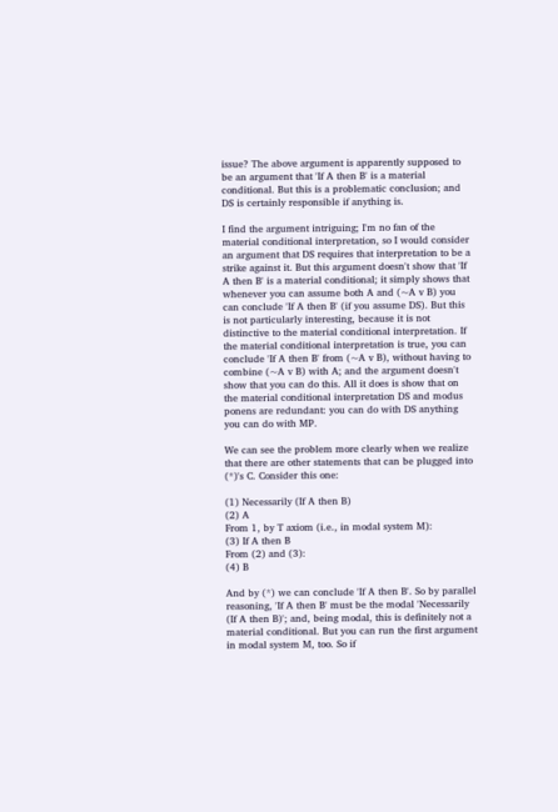issue? The above argument is apparently supposed to be an argument that 'If A then B' is a material conditional. But this is a problematic conclusion; and DS is certainly responsible if anything is.

I find the argument intriguing; I'm no fan of the material conditional interpretation, so I would consider an argument that DS requires that interpretation to be a strike against it. But this argument doesn't show that 'If A then B' is a material conditional; it simply shows that whenever you can assume both A and (~A v B) you can conclude 'If A then B' (if you assume DS). But this is not particularly interesting, because it is not distinctive to the material conditional interpretation. If the material conditional interpretation is true, you can conclude 'If A then B' from (~A v B), without having to combine (~A v B) with A; and the argument doesn't show that you can do this. All it does is show that on the material conditional interpretation DS and modus ponens are redundant: you can do with DS anything you can do with MP.

We can see the problem more clearly when we realize that there are other statements that can be plugged into (*)'s C. Consider this one:

(1) Necessarily (If A then B)
(2) A
From 1, by T axiom (i.e., in modal system M):
(3) If A then B
From (2) and (3):
(4) B

And by (*) we can conclude 'If A then B'. So by parallel reasoning, 'If A then B' must be the modal 'Necessarily (If A then B)'; and, being modal, this is definitely not a material conditional. But you can run the first argument in modal system M, too. So if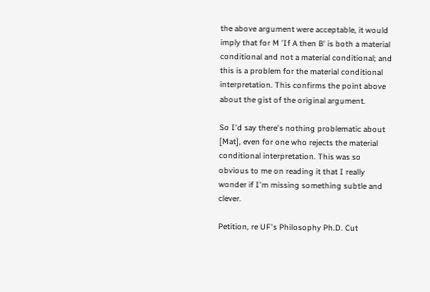the above argument were acceptable, it would imply that for M 'If A then B' is both a material conditional and not a material conditional; and this is a problem for the material conditional interpretation. This confirms the point above about the gist of the original argument.

So I'd say there's nothing problematic about [Mat], even for one who rejects the material conditional interpretation. This was so obvious to me on reading it that I really wonder if I'm missing something subtle and clever.

Petition, re UF's Philosophy Ph.D. Cut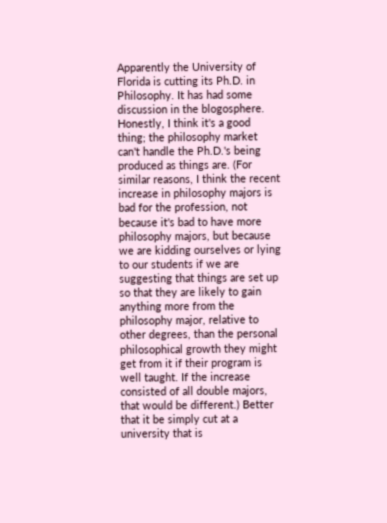Apparently the University of Florida is cutting its Ph.D. in Philosophy. It has had some discussion in the blogosphere. Honestly, I think it's a good thing; the philosophy market can't handle the Ph.D.'s being produced as things are. (For similar reasons, I think the recent increase in philosophy majors is bad for the profession, not because it's bad to have more philosophy majors, but because we are kidding ourselves or lying to our students if we are suggesting that things are set up so that they are likely to gain anything more from the philosophy major, relative to other degrees, than the personal philosophical growth they might get from it if their program is well taught. If the increase consisted of all double majors, that would be different.) Better that it be simply cut at a university that is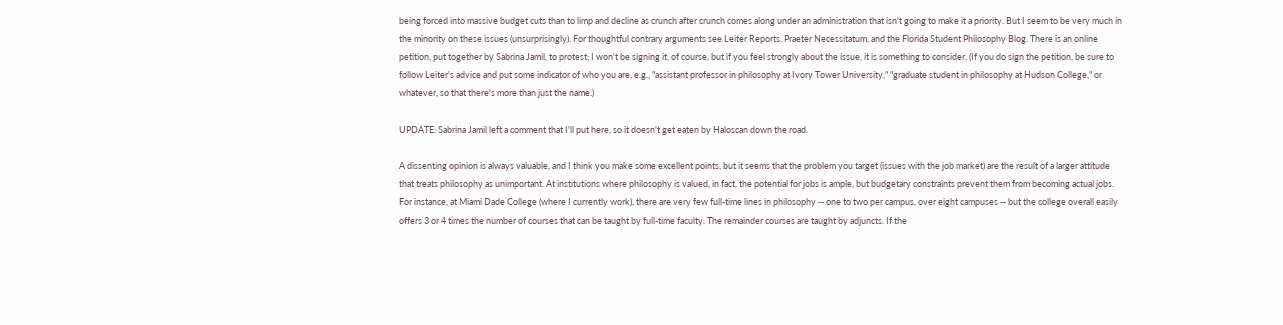being forced into massive budget cuts than to limp and decline as crunch after crunch comes along under an administration that isn't going to make it a priority. But I seem to be very much in the minority on these issues (unsurprisingly). For thoughtful contrary arguments see Leiter Reports, Praeter Necessitatum, and the Florida Student Philosophy Blog. There is an online petition, put together by Sabrina Jamil, to protest; I won't be signing it, of course, but if you feel strongly about the issue, it is something to consider. (If you do sign the petition, be sure to follow Leiter's advice and put some indicator of who you are, e.g., "assistant professor in philosophy at Ivory Tower University," "graduate student in philosophy at Hudson College," or whatever, so that there's more than just the name.)

UPDATE: Sabrina Jamil left a comment that I'll put here, so it doesn't get eaten by Haloscan down the road.

A dissenting opinion is always valuable, and I think you make some excellent points, but it seems that the problem you target (issues with the job market) are the result of a larger attitude that treats philosophy as unimportant. At institutions where philosophy is valued, in fact, the potential for jobs is ample, but budgetary constraints prevent them from becoming actual jobs. For instance, at Miami Dade College (where I currently work), there are very few full-time lines in philosophy -- one to two per campus, over eight campuses -- but the college overall easily offers 3 or 4 times the number of courses that can be taught by full-time faculty. The remainder courses are taught by adjuncts. If the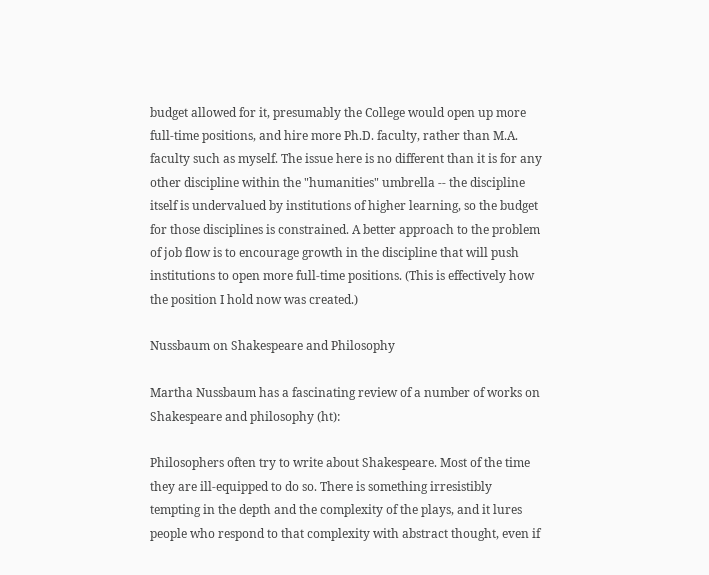budget allowed for it, presumably the College would open up more full-time positions, and hire more Ph.D. faculty, rather than M.A. faculty such as myself. The issue here is no different than it is for any other discipline within the "humanities" umbrella -- the discipline itself is undervalued by institutions of higher learning, so the budget for those disciplines is constrained. A better approach to the problem of job flow is to encourage growth in the discipline that will push institutions to open more full-time positions. (This is effectively how the position I hold now was created.)

Nussbaum on Shakespeare and Philosophy

Martha Nussbaum has a fascinating review of a number of works on Shakespeare and philosophy (ht):

Philosophers often try to write about Shakespeare. Most of the time they are ill-equipped to do so. There is something irresistibly tempting in the depth and the complexity of the plays, and it lures people who respond to that complexity with abstract thought, even if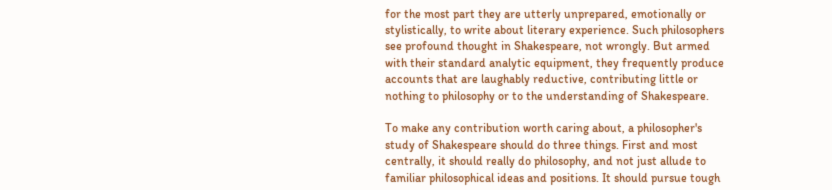for the most part they are utterly unprepared, emotionally or stylistically, to write about literary experience. Such philosophers see profound thought in Shakespeare, not wrongly. But armed with their standard analytic equipment, they frequently produce accounts that are laughably reductive, contributing little or nothing to philosophy or to the understanding of Shakespeare.

To make any contribution worth caring about, a philosopher's study of Shakespeare should do three things. First and most centrally, it should really do philosophy, and not just allude to familiar philosophical ideas and positions. It should pursue tough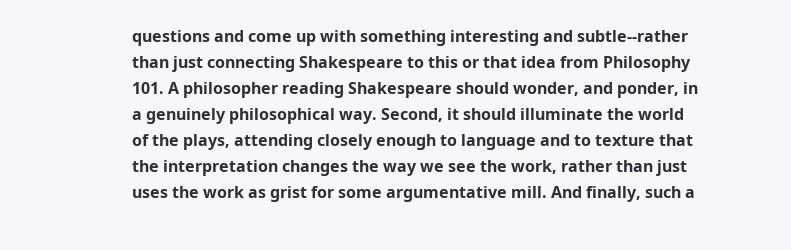questions and come up with something interesting and subtle--rather than just connecting Shakespeare to this or that idea from Philosophy 101. A philosopher reading Shakespeare should wonder, and ponder, in a genuinely philosophical way. Second, it should illuminate the world of the plays, attending closely enough to language and to texture that the interpretation changes the way we see the work, rather than just uses the work as grist for some argumentative mill. And finally, such a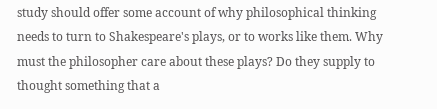study should offer some account of why philosophical thinking needs to turn to Shakespeare's plays, or to works like them. Why must the philosopher care about these plays? Do they supply to thought something that a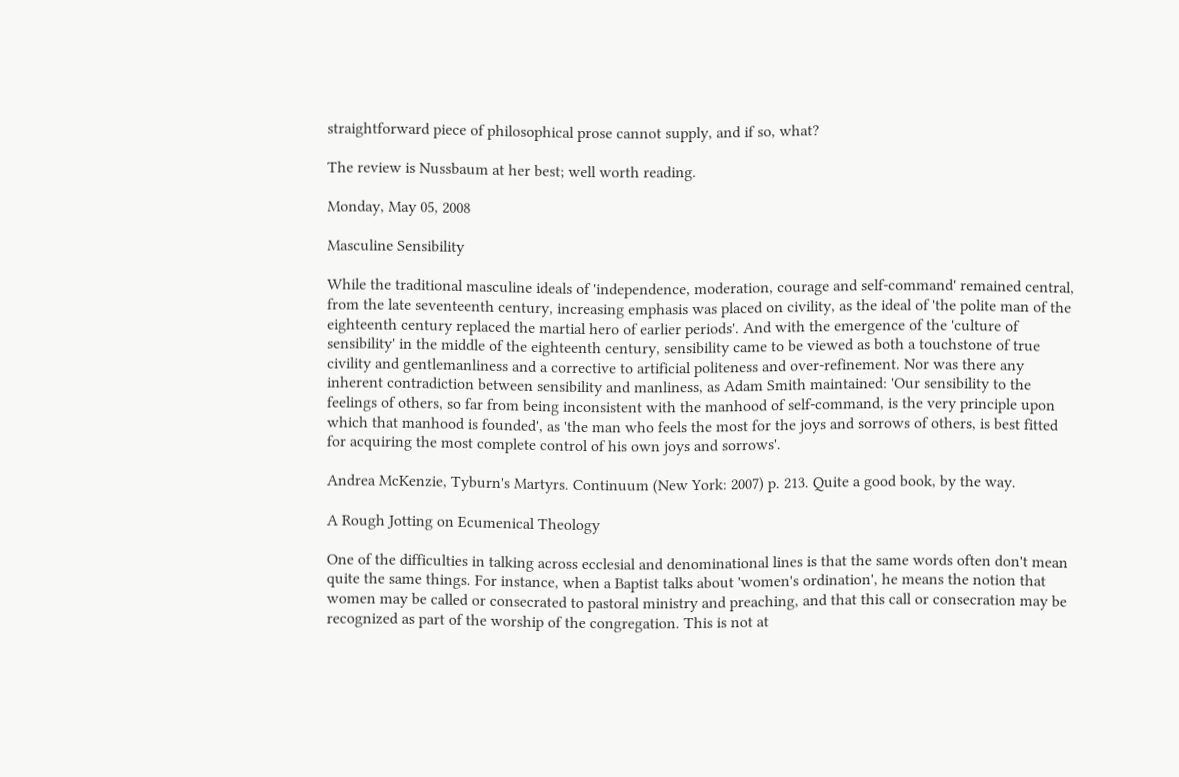straightforward piece of philosophical prose cannot supply, and if so, what?

The review is Nussbaum at her best; well worth reading.

Monday, May 05, 2008

Masculine Sensibility

While the traditional masculine ideals of 'independence, moderation, courage and self-command' remained central, from the late seventeenth century, increasing emphasis was placed on civility, as the ideal of 'the polite man of the eighteenth century replaced the martial hero of earlier periods'. And with the emergence of the 'culture of sensibility' in the middle of the eighteenth century, sensibility came to be viewed as both a touchstone of true civility and gentlemanliness and a corrective to artificial politeness and over-refinement. Nor was there any inherent contradiction between sensibility and manliness, as Adam Smith maintained: 'Our sensibility to the feelings of others, so far from being inconsistent with the manhood of self-command, is the very principle upon which that manhood is founded', as 'the man who feels the most for the joys and sorrows of others, is best fitted for acquiring the most complete control of his own joys and sorrows'.

Andrea McKenzie, Tyburn's Martyrs. Continuum (New York: 2007) p. 213. Quite a good book, by the way.

A Rough Jotting on Ecumenical Theology

One of the difficulties in talking across ecclesial and denominational lines is that the same words often don't mean quite the same things. For instance, when a Baptist talks about 'women's ordination', he means the notion that women may be called or consecrated to pastoral ministry and preaching, and that this call or consecration may be recognized as part of the worship of the congregation. This is not at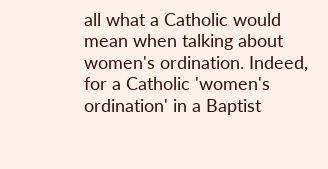all what a Catholic would mean when talking about women's ordination. Indeed, for a Catholic 'women's ordination' in a Baptist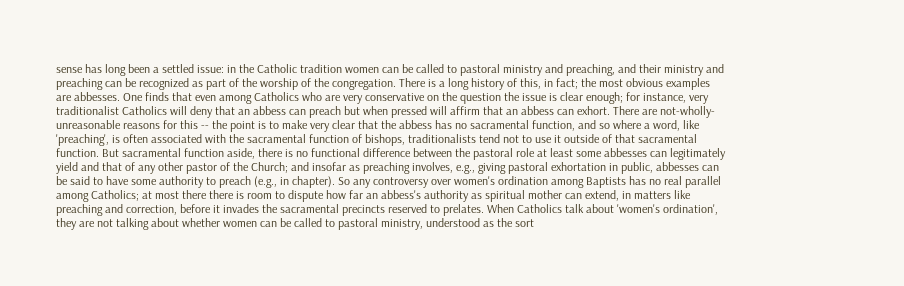sense has long been a settled issue: in the Catholic tradition women can be called to pastoral ministry and preaching, and their ministry and preaching can be recognized as part of the worship of the congregation. There is a long history of this, in fact; the most obvious examples are abbesses. One finds that even among Catholics who are very conservative on the question the issue is clear enough; for instance, very traditionalist Catholics will deny that an abbess can preach but when pressed will affirm that an abbess can exhort. There are not-wholly-unreasonable reasons for this -- the point is to make very clear that the abbess has no sacramental function, and so where a word, like 'preaching', is often associated with the sacramental function of bishops, traditionalists tend not to use it outside of that sacramental function. But sacramental function aside, there is no functional difference between the pastoral role at least some abbesses can legitimately yield and that of any other pastor of the Church; and insofar as preaching involves, e.g., giving pastoral exhortation in public, abbesses can be said to have some authority to preach (e.g., in chapter). So any controversy over women's ordination among Baptists has no real parallel among Catholics; at most there there is room to dispute how far an abbess's authority as spiritual mother can extend, in matters like preaching and correction, before it invades the sacramental precincts reserved to prelates. When Catholics talk about 'women's ordination', they are not talking about whether women can be called to pastoral ministry, understood as the sort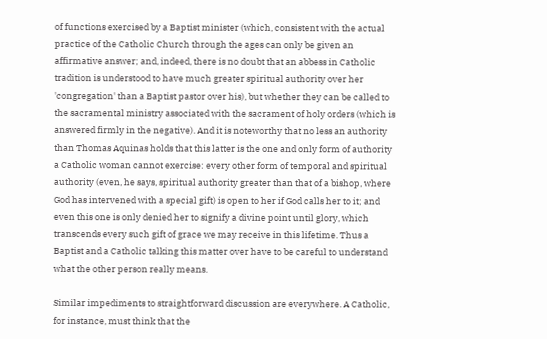of functions exercised by a Baptist minister (which, consistent with the actual practice of the Catholic Church through the ages can only be given an affirmative answer; and, indeed, there is no doubt that an abbess in Catholic tradition is understood to have much greater spiritual authority over her 'congregation' than a Baptist pastor over his), but whether they can be called to the sacramental ministry associated with the sacrament of holy orders (which is answered firmly in the negative). And it is noteworthy that no less an authority than Thomas Aquinas holds that this latter is the one and only form of authority a Catholic woman cannot exercise: every other form of temporal and spiritual authority (even, he says, spiritual authority greater than that of a bishop, where God has intervened with a special gift) is open to her if God calls her to it; and even this one is only denied her to signify a divine point until glory, which transcends every such gift of grace we may receive in this lifetime. Thus a Baptist and a Catholic talking this matter over have to be careful to understand what the other person really means.

Similar impediments to straightforward discussion are everywhere. A Catholic, for instance, must think that the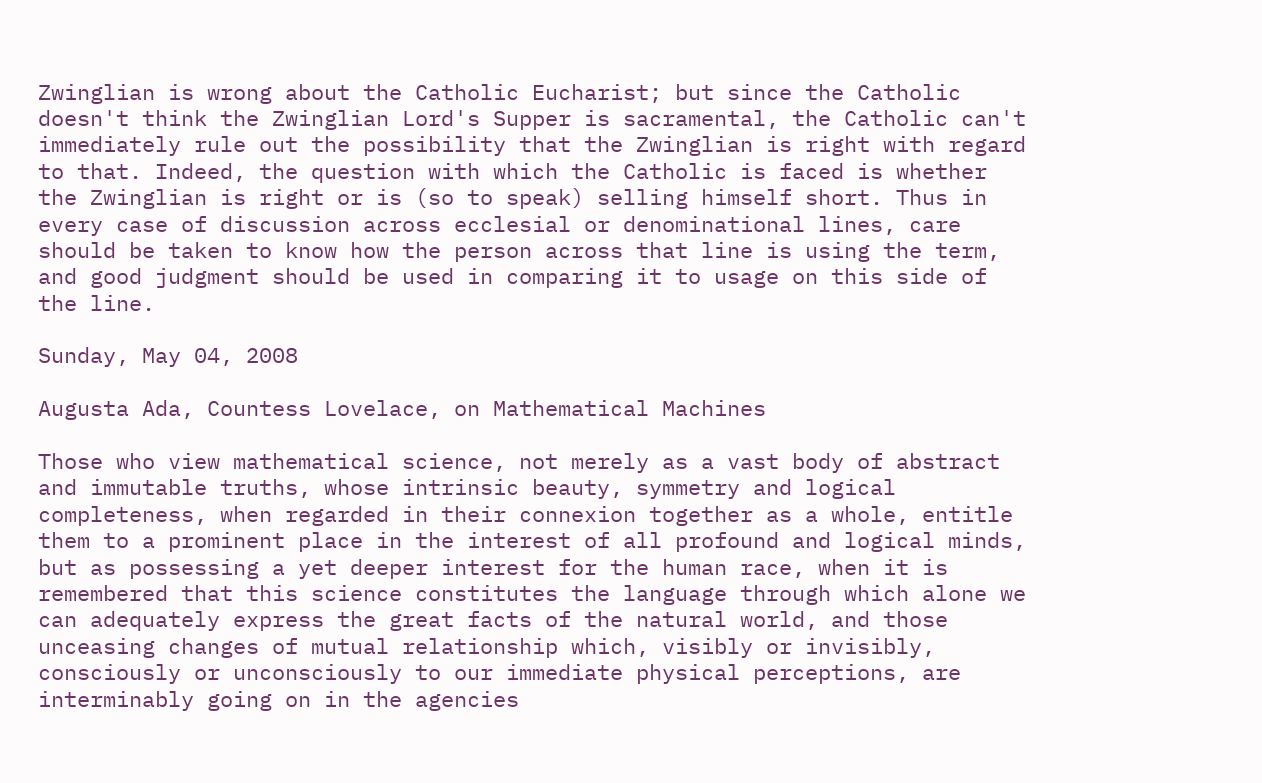Zwinglian is wrong about the Catholic Eucharist; but since the Catholic doesn't think the Zwinglian Lord's Supper is sacramental, the Catholic can't immediately rule out the possibility that the Zwinglian is right with regard to that. Indeed, the question with which the Catholic is faced is whether the Zwinglian is right or is (so to speak) selling himself short. Thus in every case of discussion across ecclesial or denominational lines, care should be taken to know how the person across that line is using the term, and good judgment should be used in comparing it to usage on this side of the line.

Sunday, May 04, 2008

Augusta Ada, Countess Lovelace, on Mathematical Machines

Those who view mathematical science, not merely as a vast body of abstract and immutable truths, whose intrinsic beauty, symmetry and logical completeness, when regarded in their connexion together as a whole, entitle them to a prominent place in the interest of all profound and logical minds, but as possessing a yet deeper interest for the human race, when it is remembered that this science constitutes the language through which alone we can adequately express the great facts of the natural world, and those unceasing changes of mutual relationship which, visibly or invisibly, consciously or unconsciously to our immediate physical perceptions, are interminably going on in the agencies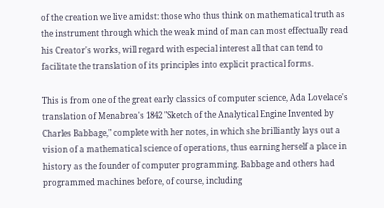of the creation we live amidst: those who thus think on mathematical truth as the instrument through which the weak mind of man can most effectually read his Creator's works, will regard with especial interest all that can tend to facilitate the translation of its principles into explicit practical forms.

This is from one of the great early classics of computer science, Ada Lovelace's translation of Menabrea's 1842 "Sketch of the Analytical Engine Invented by Charles Babbage," complete with her notes, in which she brilliantly lays out a vision of a mathematical science of operations, thus earning herself a place in history as the founder of computer programming. Babbage and others had programmed machines before, of course, including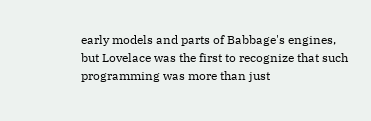early models and parts of Babbage's engines, but Lovelace was the first to recognize that such programming was more than just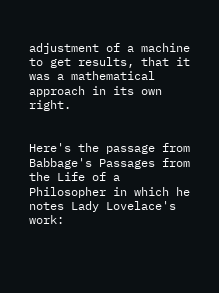adjustment of a machine to get results, that it was a mathematical approach in its own right.


Here's the passage from Babbage's Passages from the Life of a Philosopher in which he notes Lady Lovelace's work: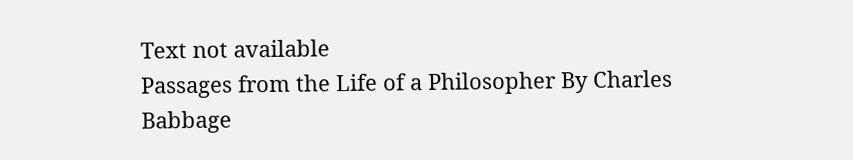Text not available
Passages from the Life of a Philosopher By Charles Babbage